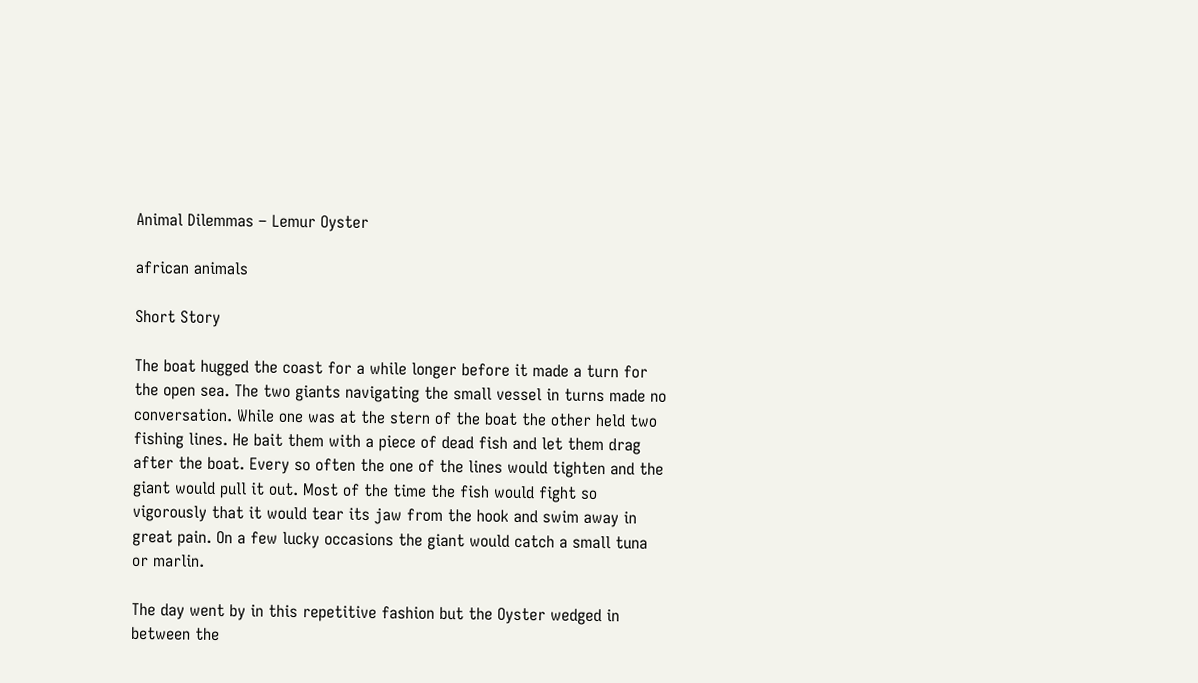Animal Dilemmas – Lemur Oyster

african animals

Short Story

The boat hugged the coast for a while longer before it made a turn for the open sea. The two giants navigating the small vessel in turns made no conversation. While one was at the stern of the boat the other held two fishing lines. He bait them with a piece of dead fish and let them drag after the boat. Every so often the one of the lines would tighten and the giant would pull it out. Most of the time the fish would fight so vigorously that it would tear its jaw from the hook and swim away in great pain. On a few lucky occasions the giant would catch a small tuna or marlin.

The day went by in this repetitive fashion but the Oyster wedged in between the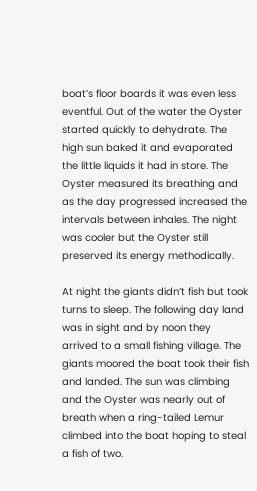boat’s floor boards it was even less eventful. Out of the water the Oyster started quickly to dehydrate. The high sun baked it and evaporated the little liquids it had in store. The Oyster measured its breathing and as the day progressed increased the intervals between inhales. The night was cooler but the Oyster still preserved its energy methodically.

At night the giants didn’t fish but took turns to sleep. The following day land was in sight and by noon they arrived to a small fishing village. The giants moored the boat took their fish and landed. The sun was climbing and the Oyster was nearly out of breath when a ring-tailed Lemur climbed into the boat hoping to steal a fish of two.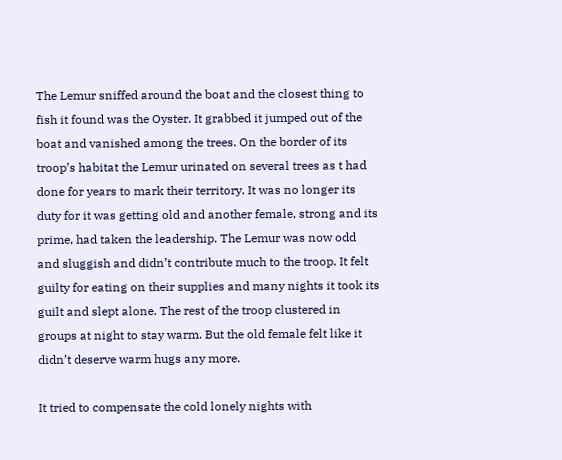The Lemur sniffed around the boat and the closest thing to fish it found was the Oyster. It grabbed it jumped out of the boat and vanished among the trees. On the border of its troop’s habitat the Lemur urinated on several trees as t had done for years to mark their territory. It was no longer its duty for it was getting old and another female, strong and its prime, had taken the leadership. The Lemur was now odd and sluggish and didn’t contribute much to the troop. It felt guilty for eating on their supplies and many nights it took its guilt and slept alone. The rest of the troop clustered in groups at night to stay warm. But the old female felt like it didn’t deserve warm hugs any more.

It tried to compensate the cold lonely nights with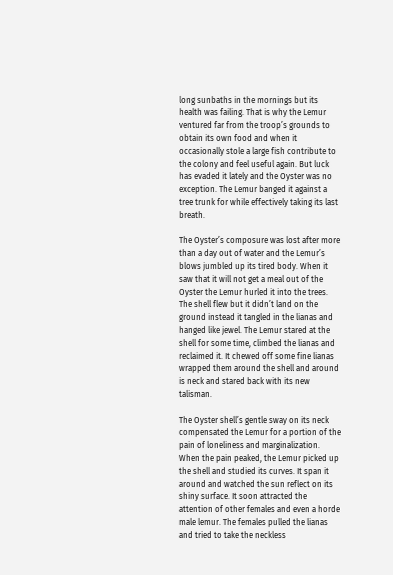long sunbaths in the mornings but its health was failing. That is why the Lemur ventured far from the troop’s grounds to obtain its own food and when it occasionally stole a large fish contribute to the colony and feel useful again. But luck has evaded it lately and the Oyster was no exception. The Lemur banged it against a tree trunk for while effectively taking its last breath.

The Oyster’s composure was lost after more than a day out of water and the Lemur’s blows jumbled up its tired body. When it saw that it will not get a meal out of the Oyster the Lemur hurled it into the trees. The shell flew but it didn’t land on the ground instead it tangled in the lianas and hanged like jewel. The Lemur stared at the shell for some time, climbed the lianas and reclaimed it. It chewed off some fine lianas wrapped them around the shell and around is neck and stared back with its new talisman.

The Oyster shell’s gentle sway on its neck compensated the Lemur for a portion of the pain of loneliness and marginalization. When the pain peaked, the Lemur picked up the shell and studied its curves. It span it around and watched the sun reflect on its shiny surface. It soon attracted the attention of other females and even a horde male lemur. The females pulled the lianas and tried to take the neckless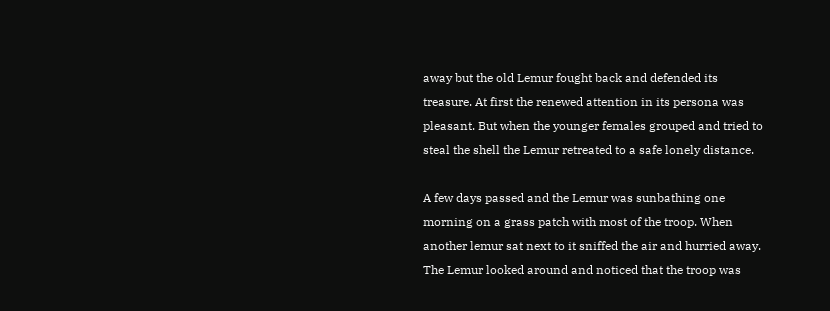away but the old Lemur fought back and defended its treasure. At first the renewed attention in its persona was pleasant. But when the younger females grouped and tried to steal the shell the Lemur retreated to a safe lonely distance.

A few days passed and the Lemur was sunbathing one morning on a grass patch with most of the troop. When another lemur sat next to it sniffed the air and hurried away. The Lemur looked around and noticed that the troop was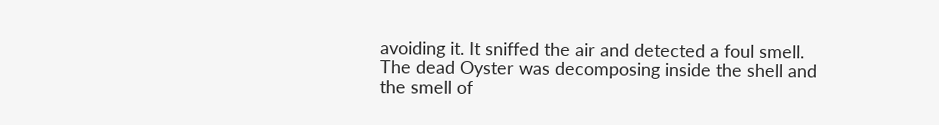avoiding it. It sniffed the air and detected a foul smell. The dead Oyster was decomposing inside the shell and the smell of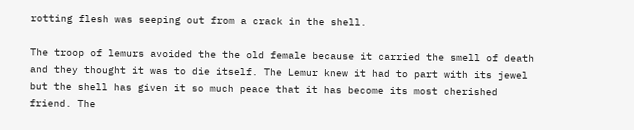rotting flesh was seeping out from a crack in the shell.

The troop of lemurs avoided the the old female because it carried the smell of death and they thought it was to die itself. The Lemur knew it had to part with its jewel but the shell has given it so much peace that it has become its most cherished friend. The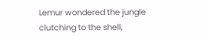Lemur wondered the jungle clutching to the shell,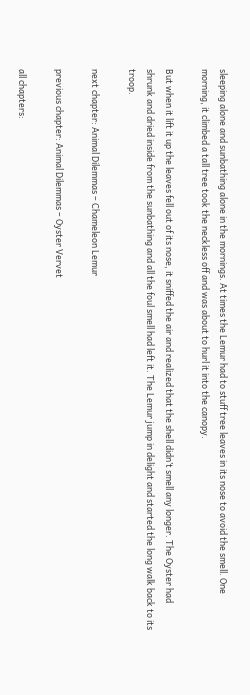sleeping alone and sunbathing alone in the mornings. At times the Lemur had to stuff tree leaves in its nose to avoid the smell. One morning, it climbed a tall tree took the neckless off and was about to hurl it into the canopy.

But when it lift it up the leaves fell out of its nose, it sniffed the air and realized that the shell didn’t smell any longer. The Oyster had shrunk and dried inside from the sunbathing and all the foul smell had left it. The Lemur jump in delight and started the long walk back to its troop.

next chapter: Animal Dilemmas – Chameleon Lemur

previous chapter: Animal Dilemmas – Oyster Vervet

all chapters: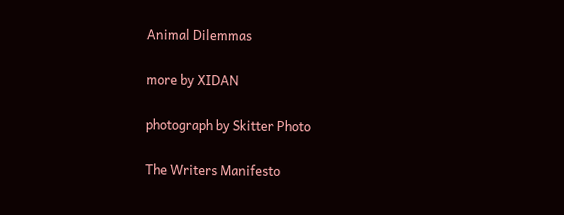Animal Dilemmas

more by XIDAN

photograph by Skitter Photo

The Writers Manifesto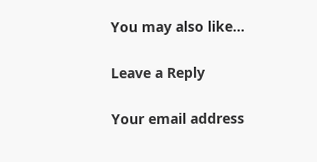You may also like...

Leave a Reply

Your email address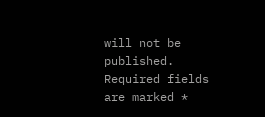will not be published. Required fields are marked *